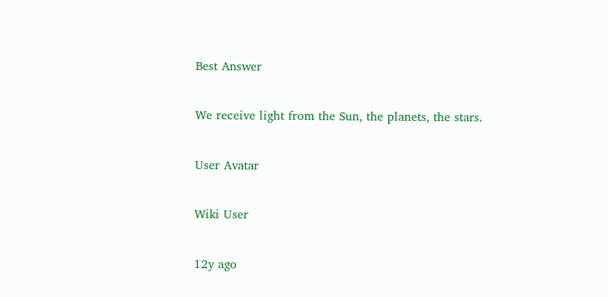Best Answer

We receive light from the Sun, the planets, the stars.

User Avatar

Wiki User

12y ago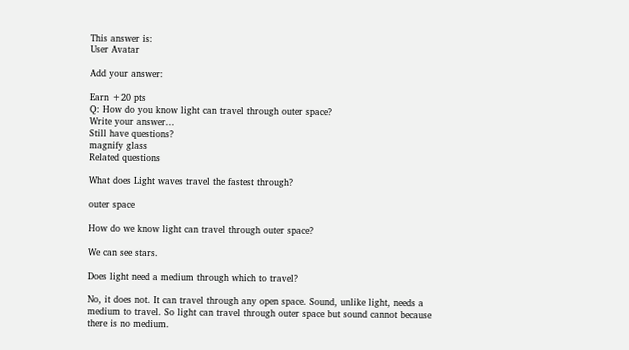This answer is:
User Avatar

Add your answer:

Earn +20 pts
Q: How do you know light can travel through outer space?
Write your answer...
Still have questions?
magnify glass
Related questions

What does Light waves travel the fastest through?

outer space

How do we know light can travel through outer space?

We can see stars.

Does light need a medium through which to travel?

No, it does not. It can travel through any open space. Sound, unlike light, needs a medium to travel. So light can travel through outer space but sound cannot because there is no medium.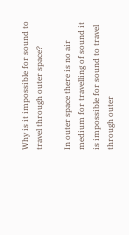Why is it impossible for sound to travel through outer space?

In outer space there is no air medium for travelling of sound it is impossible for sound to travel through outer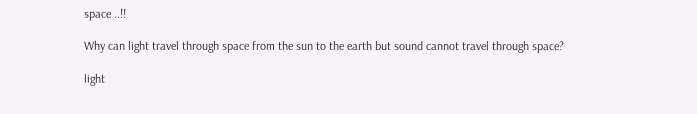space ..!!

Why can light travel through space from the sun to the earth but sound cannot travel through space?

light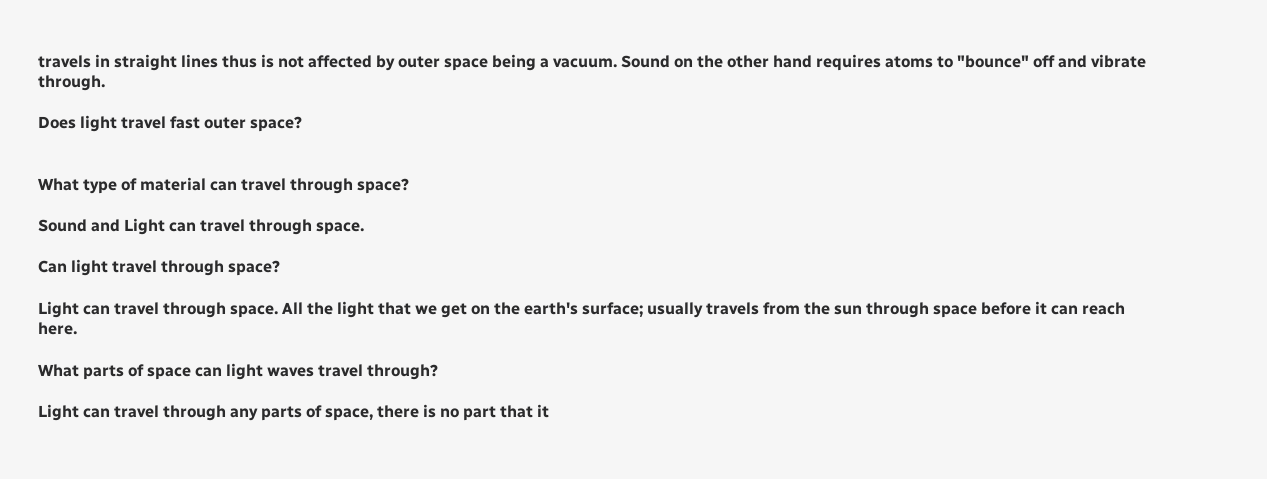travels in straight lines thus is not affected by outer space being a vacuum. Sound on the other hand requires atoms to "bounce" off and vibrate through.

Does light travel fast outer space?


What type of material can travel through space?

Sound and Light can travel through space.

Can light travel through space?

Light can travel through space. All the light that we get on the earth's surface; usually travels from the sun through space before it can reach here.

What parts of space can light waves travel through?

Light can travel through any parts of space, there is no part that it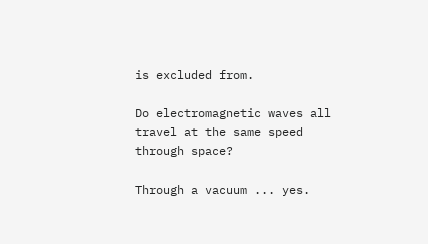is excluded from.

Do electromagnetic waves all travel at the same speed through space?

Through a vacuum ... yes.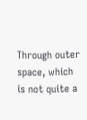Through outer space, which is not quite a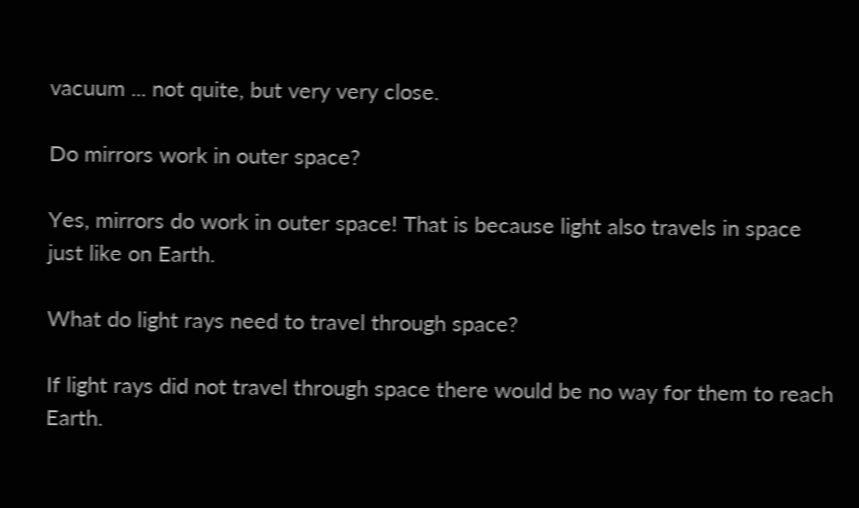vacuum ... not quite, but very very close.

Do mirrors work in outer space?

Yes, mirrors do work in outer space! That is because light also travels in space just like on Earth.

What do light rays need to travel through space?

If light rays did not travel through space there would be no way for them to reach Earth.